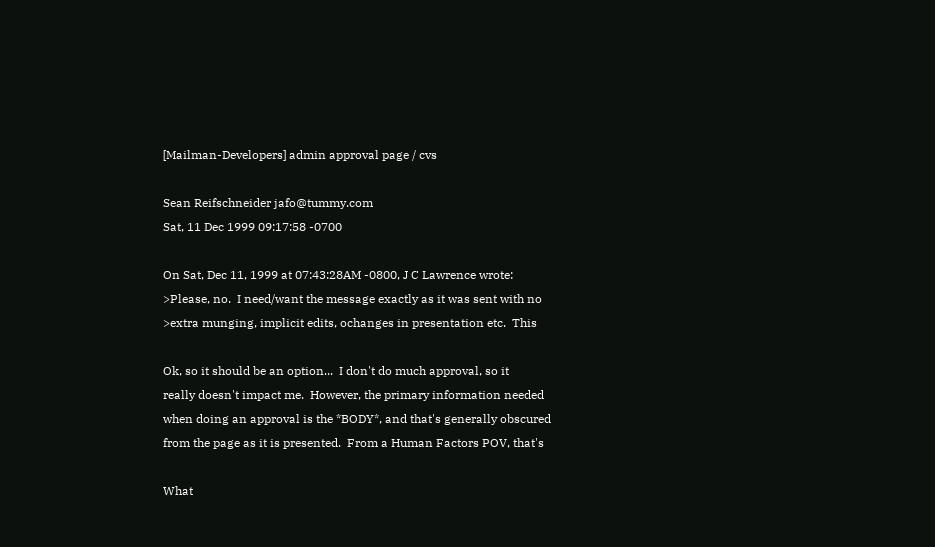[Mailman-Developers] admin approval page / cvs

Sean Reifschneider jafo@tummy.com
Sat, 11 Dec 1999 09:17:58 -0700

On Sat, Dec 11, 1999 at 07:43:28AM -0800, J C Lawrence wrote:
>Please, no.  I need/want the message exactly as it was sent with no
>extra munging, implicit edits, ochanges in presentation etc.  This

Ok, so it should be an option...  I don't do much approval, so it
really doesn't impact me.  However, the primary information needed
when doing an approval is the *BODY*, and that's generally obscured
from the page as it is presented.  From a Human Factors POV, that's

What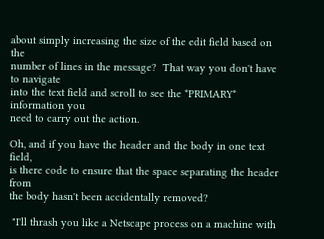about simply increasing the size of the edit field based on the
number of lines in the message?  That way you don't have to navigate
into the text field and scroll to see the *PRIMARY* information you
need to carry out the action.

Oh, and if you have the header and the body in one text field,
is there code to ensure that the space separating the header from
the body hasn't been accidentally removed?

 "I'll thrash you like a Netscape process on a machine with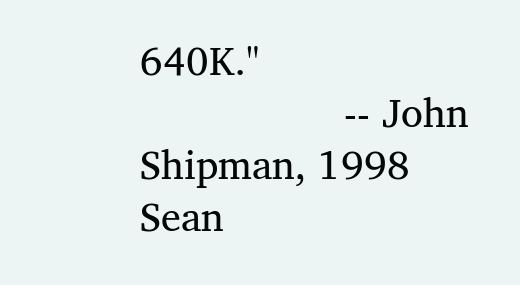640K."
                 -- John Shipman, 1998
Sean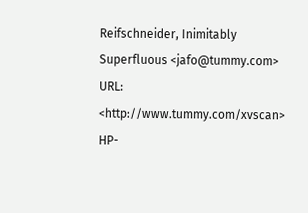Reifschneider, Inimitably Superfluous <jafo@tummy.com>
URL: <http://www.tummy.com/xvscan> HP-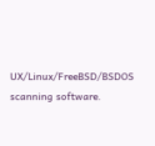UX/Linux/FreeBSD/BSDOS scanning software.